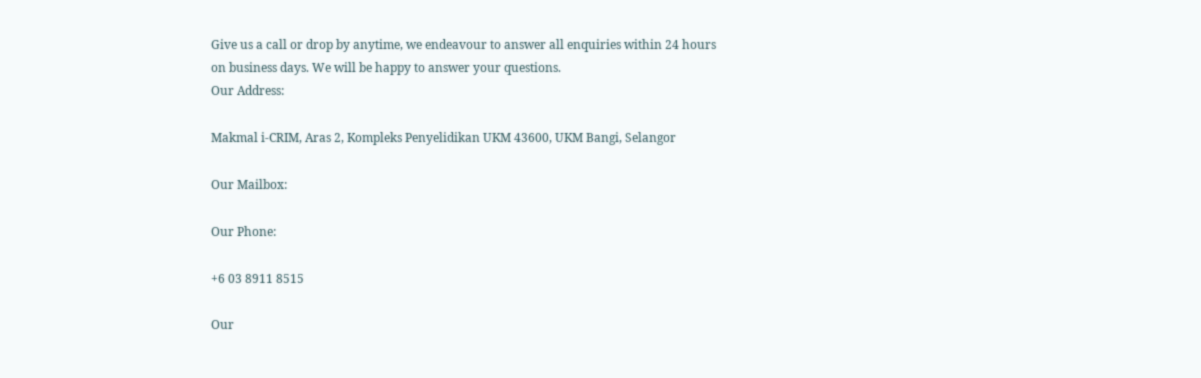Give us a call or drop by anytime, we endeavour to answer all enquiries within 24 hours on business days. We will be happy to answer your questions.
Our Address:

Makmal i-CRIM, Aras 2, Kompleks Penyelidikan UKM 43600, UKM Bangi, Selangor

Our Mailbox:

Our Phone:

+6 03 8911 8515

Our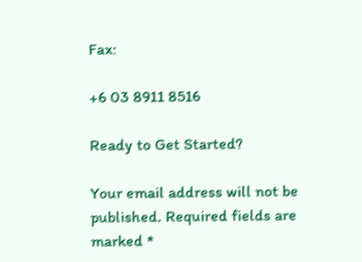Fax:

+6 03 8911 8516

Ready to Get Started?

Your email address will not be published. Required fields are marked *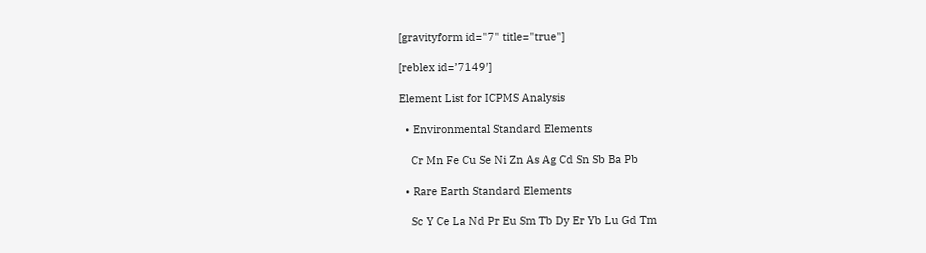[gravityform id="7" title="true"]

[reblex id=’7149′]

Element List for ICPMS Analysis

  • Environmental Standard Elements

    Cr Mn Fe Cu Se Ni Zn As Ag Cd Sn Sb Ba Pb

  • Rare Earth Standard Elements

    Sc Y Ce La Nd Pr Eu Sm Tb Dy Er Yb Lu Gd Tm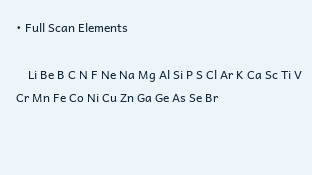• Full Scan Elements

    Li Be B C N F Ne Na Mg Al Si P S Cl Ar K Ca Sc Ti V Cr Mn Fe Co Ni Cu Zn Ga Ge As Se Br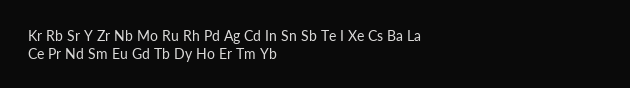Kr Rb Sr Y Zr Nb Mo Ru Rh Pd Ag Cd In Sn Sb Te I Xe Cs Ba La Ce Pr Nd Sm Eu Gd Tb Dy Ho Er Tm Yb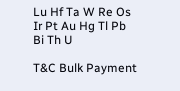Lu Hf Ta W Re Os Ir Pt Au Hg Tl Pb Bi Th U

T&C Bulk Payment